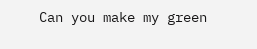Can you make my green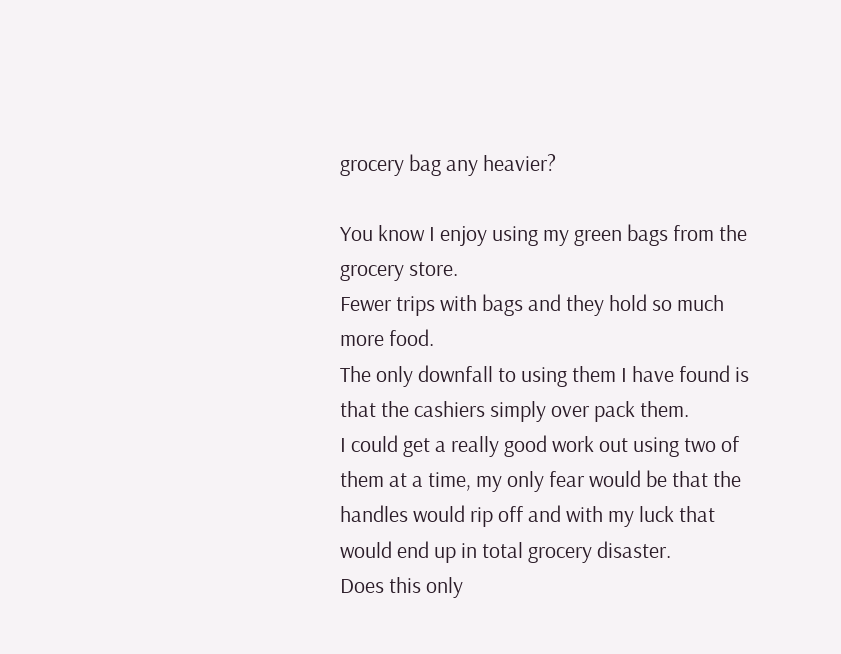grocery bag any heavier?

You know I enjoy using my green bags from the grocery store.
Fewer trips with bags and they hold so much more food.
The only downfall to using them I have found is that the cashiers simply over pack them.
I could get a really good work out using two of them at a time, my only fear would be that the handles would rip off and with my luck that would end up in total grocery disaster.
Does this only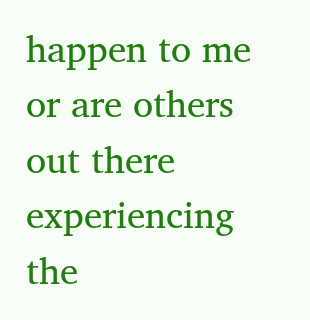happen to me or are others out there experiencing the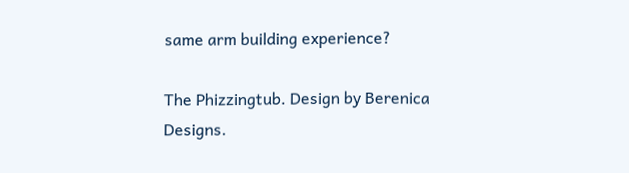same arm building experience?

The Phizzingtub. Design by Berenica Designs.